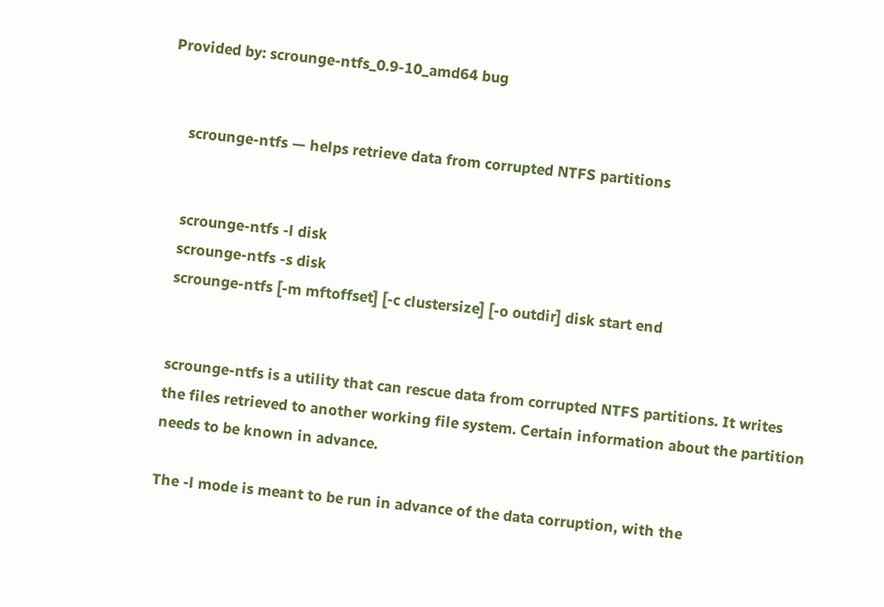Provided by: scrounge-ntfs_0.9-10_amd64 bug


     scrounge-ntfs — helps retrieve data from corrupted NTFS partitions


     scrounge-ntfs -l disk
     scrounge-ntfs -s disk
     scrounge-ntfs [-m mftoffset] [-c clustersize] [-o outdir] disk start end


     scrounge-ntfs is a utility that can rescue data from corrupted NTFS partitions. It writes
     the files retrieved to another working file system. Certain information about the partition
     needs to be known in advance.

     The -l mode is meant to be run in advance of the data corruption, with the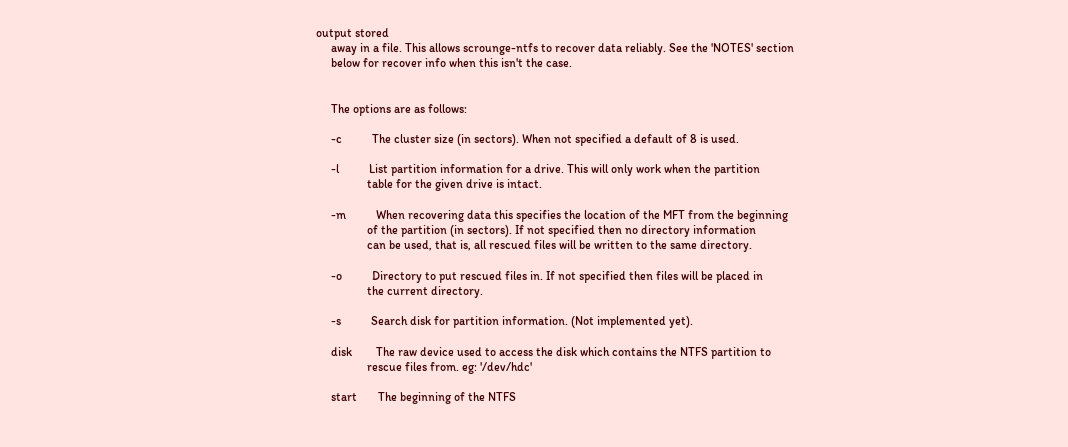output stored
     away in a file. This allows scrounge-ntfs to recover data reliably. See the 'NOTES' section
     below for recover info when this isn't the case.


     The options are as follows:

     -c          The cluster size (in sectors). When not specified a default of 8 is used.

     -l          List partition information for a drive. This will only work when the partition
                 table for the given drive is intact.

     -m          When recovering data this specifies the location of the MFT from the beginning
                 of the partition (in sectors). If not specified then no directory information
                 can be used, that is, all rescued files will be written to the same directory.

     -o          Directory to put rescued files in. If not specified then files will be placed in
                 the current directory.

     -s          Search disk for partition information. (Not implemented yet).

     disk        The raw device used to access the disk which contains the NTFS partition to
                 rescue files from. eg: '/dev/hdc'

     start       The beginning of the NTFS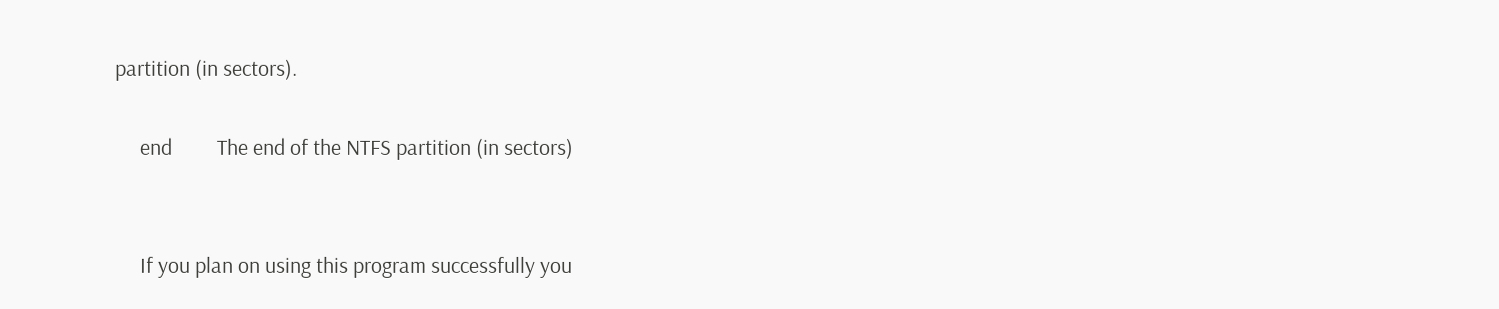partition (in sectors).

     end         The end of the NTFS partition (in sectors)


     If you plan on using this program successfully you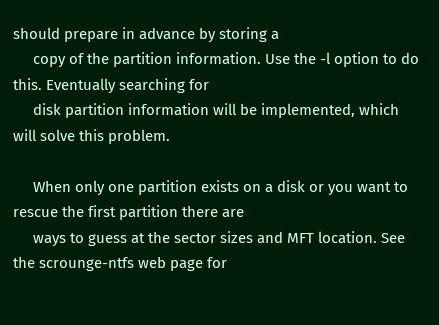should prepare in advance by storing a
     copy of the partition information. Use the -l option to do this. Eventually searching for
     disk partition information will be implemented, which will solve this problem.

     When only one partition exists on a disk or you want to rescue the first partition there are
     ways to guess at the sector sizes and MFT location. See the scrounge-ntfs web page for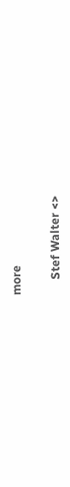more


     Stef Walter <>